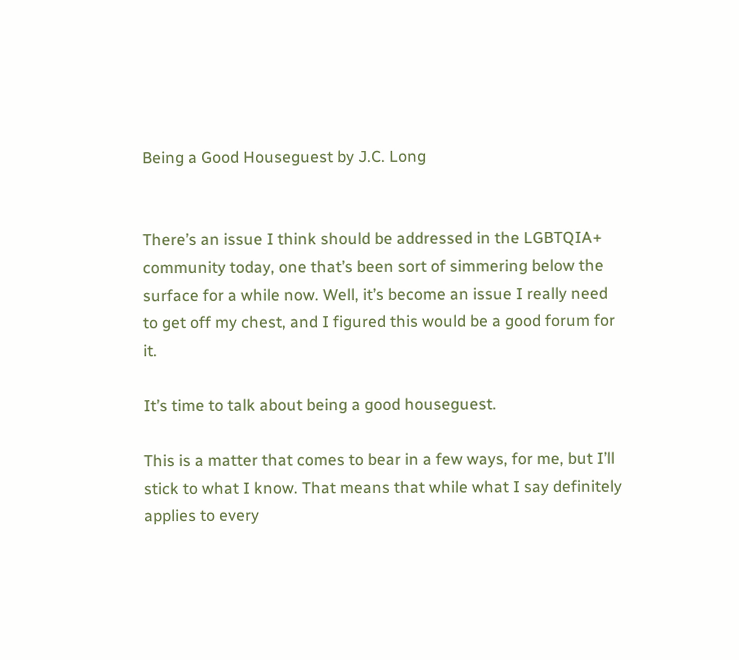Being a Good Houseguest by J.C. Long


There’s an issue I think should be addressed in the LGBTQIA+ community today, one that’s been sort of simmering below the surface for a while now. Well, it’s become an issue I really need to get off my chest, and I figured this would be a good forum for it.

It’s time to talk about being a good houseguest.

This is a matter that comes to bear in a few ways, for me, but I’ll stick to what I know. That means that while what I say definitely applies to every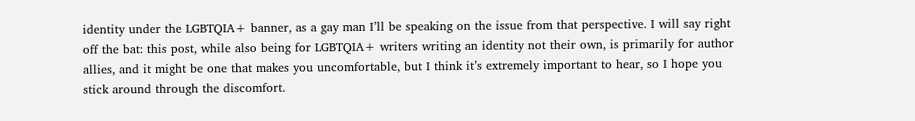identity under the LGBTQIA+ banner, as a gay man I’ll be speaking on the issue from that perspective. I will say right off the bat: this post, while also being for LGBTQIA+ writers writing an identity not their own, is primarily for author allies, and it might be one that makes you uncomfortable, but I think it’s extremely important to hear, so I hope you stick around through the discomfort.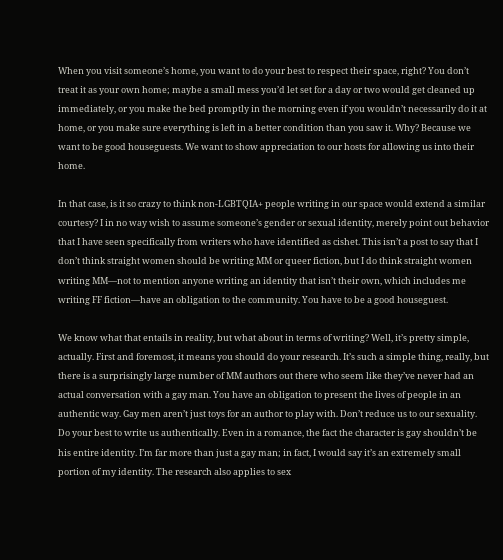When you visit someone’s home, you want to do your best to respect their space, right? You don’t treat it as your own home; maybe a small mess you’d let set for a day or two would get cleaned up immediately, or you make the bed promptly in the morning even if you wouldn’t necessarily do it at home, or you make sure everything is left in a better condition than you saw it. Why? Because we want to be good houseguests. We want to show appreciation to our hosts for allowing us into their home.

In that case, is it so crazy to think non-LGBTQIA+ people writing in our space would extend a similar courtesy? I in no way wish to assume someone’s gender or sexual identity, merely point out behavior that I have seen specifically from writers who have identified as cishet. This isn’t a post to say that I don’t think straight women should be writing MM or queer fiction, but I do think straight women writing MM—not to mention anyone writing an identity that isn’t their own, which includes me writing FF fiction—have an obligation to the community. You have to be a good houseguest.

We know what that entails in reality, but what about in terms of writing? Well, it’s pretty simple, actually. First and foremost, it means you should do your research. It’s such a simple thing, really, but there is a surprisingly large number of MM authors out there who seem like they’ve never had an actual conversation with a gay man. You have an obligation to present the lives of people in an authentic way. Gay men aren’t just toys for an author to play with. Don’t reduce us to our sexuality. Do your best to write us authentically. Even in a romance, the fact the character is gay shouldn’t be his entire identity. I’m far more than just a gay man; in fact, I would say it’s an extremely small portion of my identity. The research also applies to sex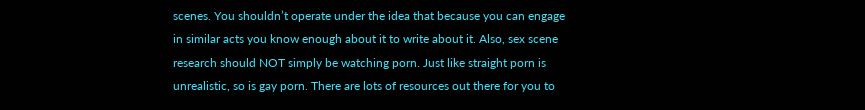scenes. You shouldn’t operate under the idea that because you can engage in similar acts you know enough about it to write about it. Also, sex scene research should NOT simply be watching porn. Just like straight porn is unrealistic, so is gay porn. There are lots of resources out there for you to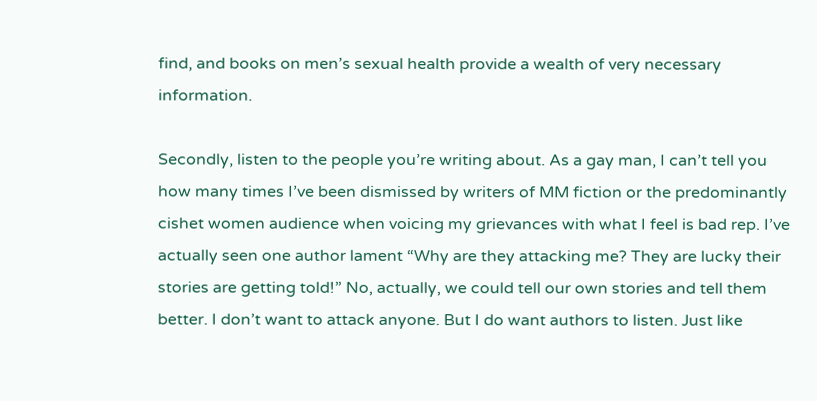find, and books on men’s sexual health provide a wealth of very necessary information.

Secondly, listen to the people you’re writing about. As a gay man, I can’t tell you how many times I’ve been dismissed by writers of MM fiction or the predominantly cishet women audience when voicing my grievances with what I feel is bad rep. I’ve actually seen one author lament “Why are they attacking me? They are lucky their stories are getting told!” No, actually, we could tell our own stories and tell them better. I don’t want to attack anyone. But I do want authors to listen. Just like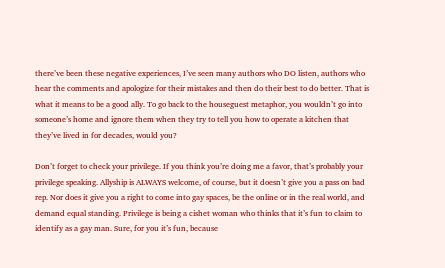there’ve been these negative experiences, I’ve seen many authors who DO listen, authors who hear the comments and apologize for their mistakes and then do their best to do better. That is what it means to be a good ally. To go back to the houseguest metaphor, you wouldn’t go into someone’s home and ignore them when they try to tell you how to operate a kitchen that they’ve lived in for decades, would you?

Don’t forget to check your privilege. If you think you’re doing me a favor, that’s probably your privilege speaking. Allyship is ALWAYS welcome, of course, but it doesn’t give you a pass on bad rep. Nor does it give you a right to come into gay spaces, be the online or in the real world, and demand equal standing. Privilege is being a cishet woman who thinks that it’s fun to claim to identify as a gay man. Sure, for you it’s fun, because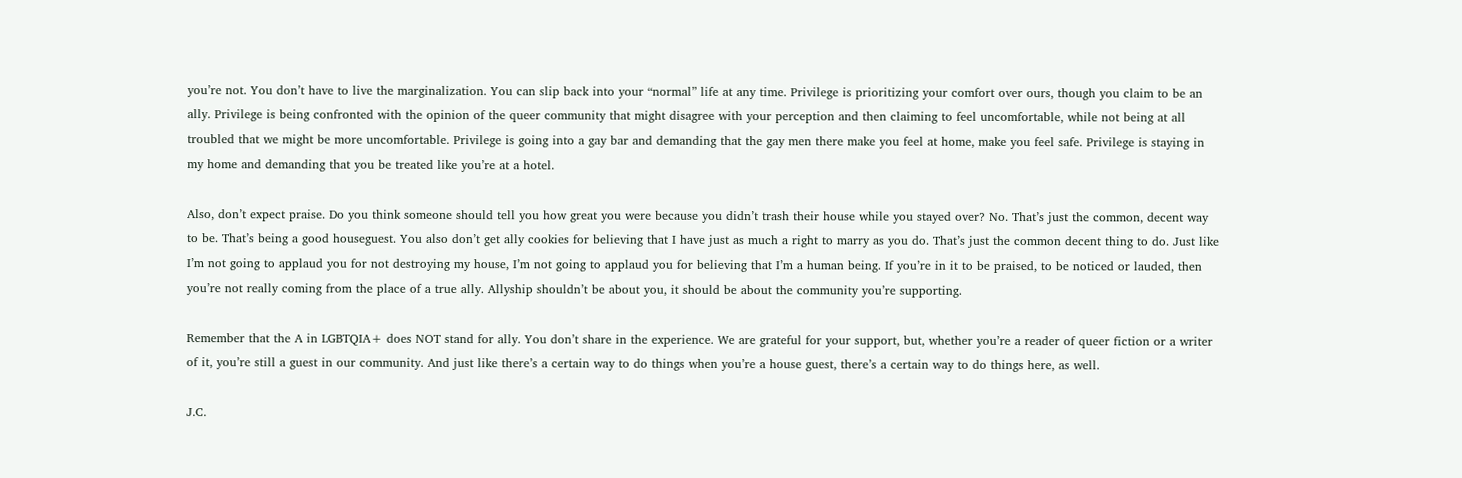you’re not. You don’t have to live the marginalization. You can slip back into your “normal” life at any time. Privilege is prioritizing your comfort over ours, though you claim to be an ally. Privilege is being confronted with the opinion of the queer community that might disagree with your perception and then claiming to feel uncomfortable, while not being at all troubled that we might be more uncomfortable. Privilege is going into a gay bar and demanding that the gay men there make you feel at home, make you feel safe. Privilege is staying in my home and demanding that you be treated like you’re at a hotel.

Also, don’t expect praise. Do you think someone should tell you how great you were because you didn’t trash their house while you stayed over? No. That’s just the common, decent way to be. That’s being a good houseguest. You also don’t get ally cookies for believing that I have just as much a right to marry as you do. That’s just the common decent thing to do. Just like I’m not going to applaud you for not destroying my house, I’m not going to applaud you for believing that I’m a human being. If you’re in it to be praised, to be noticed or lauded, then you’re not really coming from the place of a true ally. Allyship shouldn’t be about you, it should be about the community you’re supporting.

Remember that the A in LGBTQIA+ does NOT stand for ally. You don’t share in the experience. We are grateful for your support, but, whether you’re a reader of queer fiction or a writer of it, you’re still a guest in our community. And just like there’s a certain way to do things when you’re a house guest, there’s a certain way to do things here, as well.

J.C.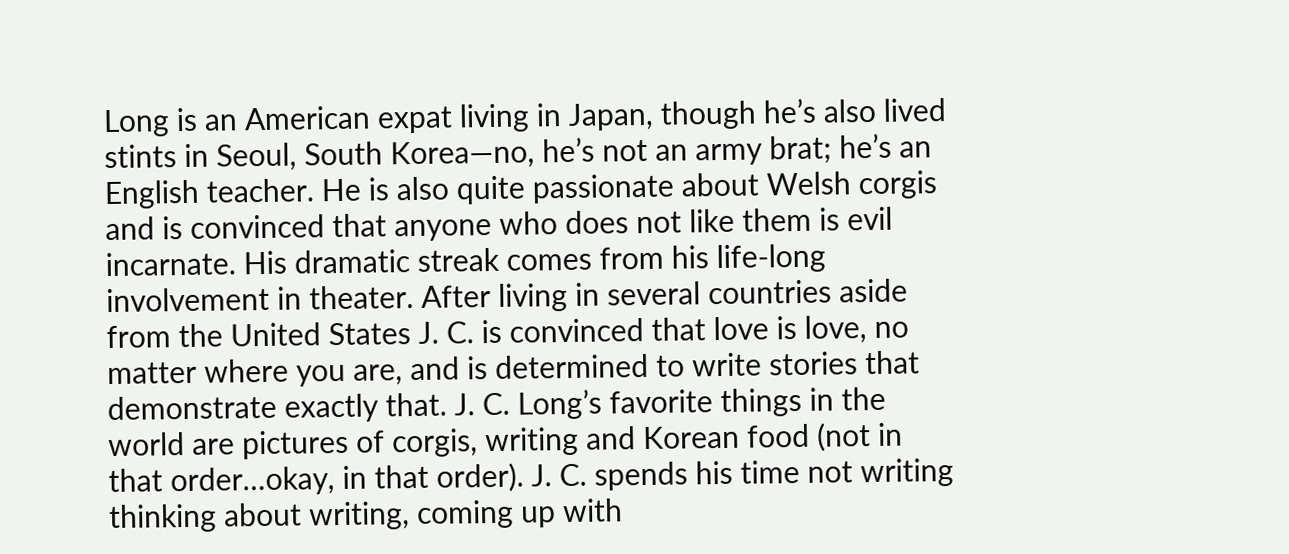Long is an American expat living in Japan, though he’s also lived stints in Seoul, South Korea—no, he’s not an army brat; he’s an English teacher. He is also quite passionate about Welsh corgis and is convinced that anyone who does not like them is evil incarnate. His dramatic streak comes from his life-long involvement in theater. After living in several countries aside from the United States J. C. is convinced that love is love, no matter where you are, and is determined to write stories that demonstrate exactly that. J. C. Long’s favorite things in the world are pictures of corgis, writing and Korean food (not in that order…okay, in that order). J. C. spends his time not writing thinking about writing, coming up with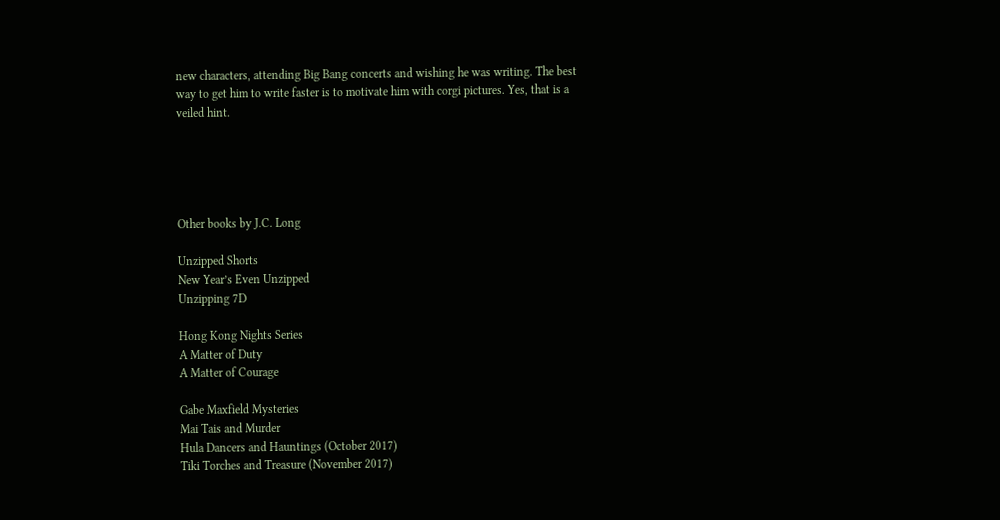new characters, attending Big Bang concerts and wishing he was writing. The best way to get him to write faster is to motivate him with corgi pictures. Yes, that is a veiled hint.





Other books by J.C. Long

Unzipped Shorts
New Year’s Even Unzipped
Unzipping 7D

Hong Kong Nights Series
A Matter of Duty
A Matter of Courage

Gabe Maxfield Mysteries
Mai Tais and Murder
Hula Dancers and Hauntings (October 2017)
Tiki Torches and Treasure (November 2017)